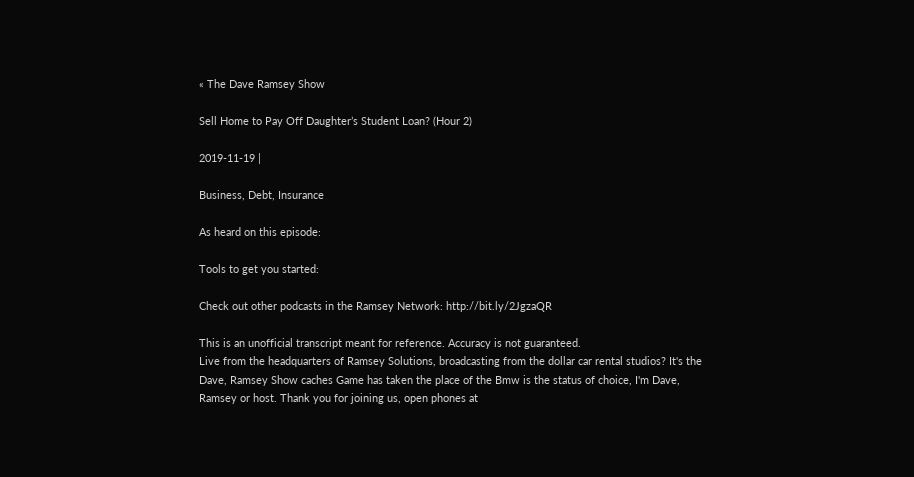« The Dave Ramsey Show

Sell Home to Pay Off Daughter’s Student Loan? (Hour 2)

2019-11-19 |

Business, Debt, Insurance

As heard on this episode:

Tools to get you started:

Check out other podcasts in the Ramsey Network: http://bit.ly/2JgzaQR

This is an unofficial transcript meant for reference. Accuracy is not guaranteed.
Live from the headquarters of Ramsey Solutions, broadcasting from the dollar car rental studios? It's the Dave, Ramsey Show caches Game has taken the place of the Bmw is the status of choice, I'm Dave, Ramsey or host. Thank you for joining us, open phones at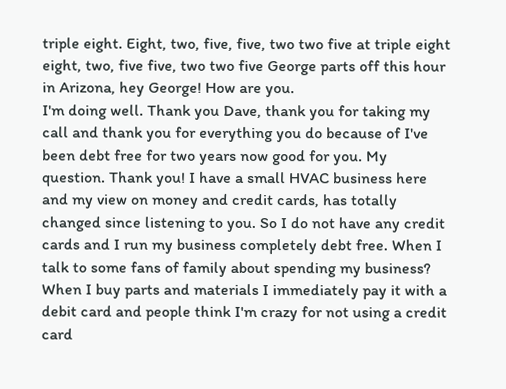triple eight. Eight, two, five, five, two two five at triple eight eight, two, five five, two two five George parts off this hour in Arizona, hey George! How are you.
I'm doing well. Thank you Dave, thank you for taking my call and thank you for everything you do because of I've been debt free for two years now good for you. My question. Thank you! I have a small HVAC business here and my view on money and credit cards, has totally changed since listening to you. So I do not have any credit cards and I run my business completely debt free. When I talk to some fans of family about spending my business? When I buy parts and materials I immediately pay it with a debit card and people think I'm crazy for not using a credit card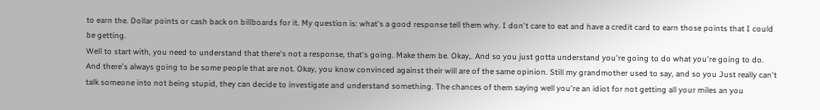to earn the. Dollar points or cash back on billboards for it. My question is: what's a good response tell them why. I don't care to eat and have a credit card to earn those points that I could be getting.
Well to start with, you need to understand that there's not a response, that's going. Make them be. Okay,. And so you just gotta understand you're going to do what you're going to do. And there's always going to be some people that are not. Okay, you know convinced against their will are of the same opinion. Still my grandmother used to say, and so you Just really can't talk someone into not being stupid, they can decide to investigate and understand something. The chances of them saying well you're an idiot for not getting all your miles an you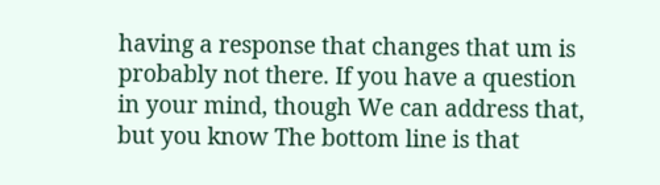having a response that changes that um is probably not there. If you have a question in your mind, though We can address that, but you know The bottom line is that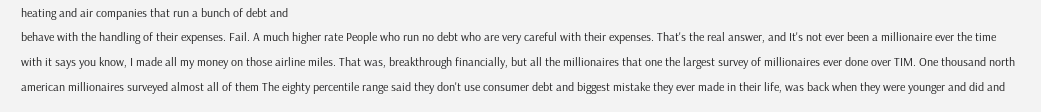heating and air companies that run a bunch of debt and
behave with the handling of their expenses. Fail. A much higher rate People who run no debt who are very careful with their expenses. That's the real answer, and It's not ever been a millionaire ever the time with it says you know, I made all my money on those airline miles. That was, breakthrough financially, but all the millionaires that one the largest survey of millionaires ever done over TIM. One thousand north american millionaires surveyed almost all of them The eighty percentile range said they don't use consumer debt and biggest mistake they ever made in their life, was back when they were younger and did and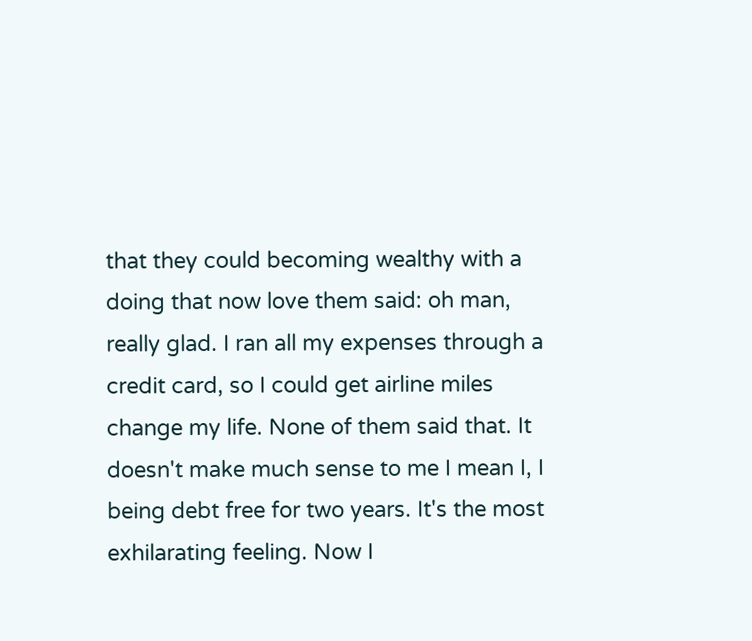that they could becoming wealthy with a doing that now love them said: oh man, really glad. I ran all my expenses through a credit card, so I could get airline miles
change my life. None of them said that. It doesn't make much sense to me I mean I, I being debt free for two years. It's the most exhilarating feeling. Now I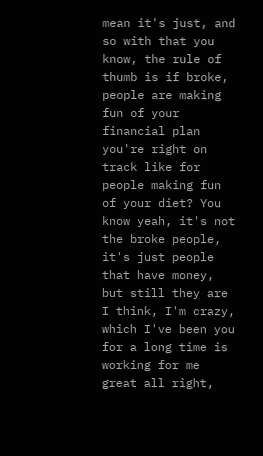mean it's just, and so with that you know, the rule of thumb is if broke, people are making fun of your financial plan you're right on track like for people making fun of your diet? You know yeah, it's not the broke people, it's just people that have money, but still they are I think, I'm crazy, which I've been you for a long time is working for me great all right,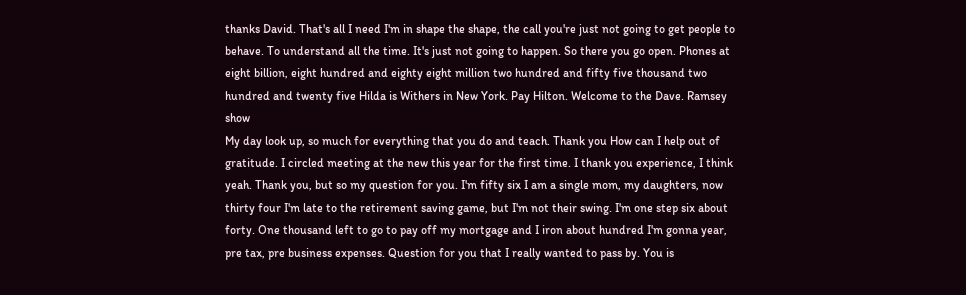thanks David. That's all I need I'm in shape the shape, the call you're just not going to get people to behave. To understand all the time. It's just not going to happen. So there you go open. Phones at eight billion, eight hundred and eighty eight million two hundred and fifty five thousand two hundred and twenty five Hilda is Withers in New York. Pay Hilton. Welcome to the Dave. Ramsey show
My day look up, so much for everything that you do and teach. Thank you How can I help out of gratitude. I circled meeting at the new this year for the first time. I thank you experience, I think yeah. Thank you, but so my question for you. I'm fifty six I am a single mom, my daughters, now thirty four I'm late to the retirement saving game, but I'm not their swing. I'm one step six about forty. One thousand left to go to pay off my mortgage and I iron about hundred I'm gonna year, pre tax, pre business expenses. Question for you that I really wanted to pass by. You is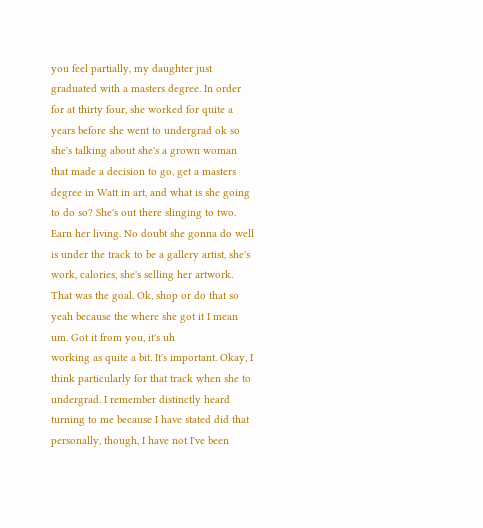you feel partially, my daughter just graduated with a masters degree. In order for at thirty four, she worked for quite a years before she went to undergrad ok so she's talking about she's a grown woman that made a decision to go, get a masters degree in Watt in art, and what is she going to do so? She's out there slinging to two. Earn her living. No doubt she gonna do well is under the track to be a gallery artist, she's work, calories, she's selling her artwork. That was the goal. Ok, shop or do that so yeah because the where she got it I mean um. Got it from you, it's uh
working as quite a bit. It's important. Okay, I think particularly for that track when she to undergrad. I remember distinctly heard turning to me because I have stated did that personally, though, I have not I've been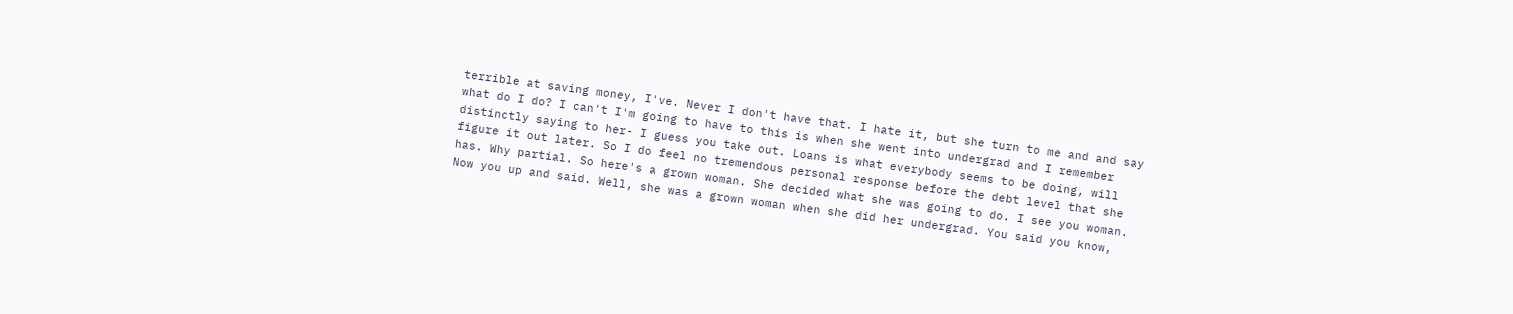terrible at saving money, I've. Never I don't have that. I hate it, but she turn to me and and say what do I do? I can't I'm going to have to this is when she went into undergrad and I remember distinctly saying to her- I guess you take out. Loans is what everybody seems to be doing, will figure it out later. So I do feel no tremendous personal response before the debt level that she has. Why partial. So here's a grown woman. She decided what she was going to do. I see you woman. Now you up and said. Well, she was a grown woman when she did her undergrad. You said you know,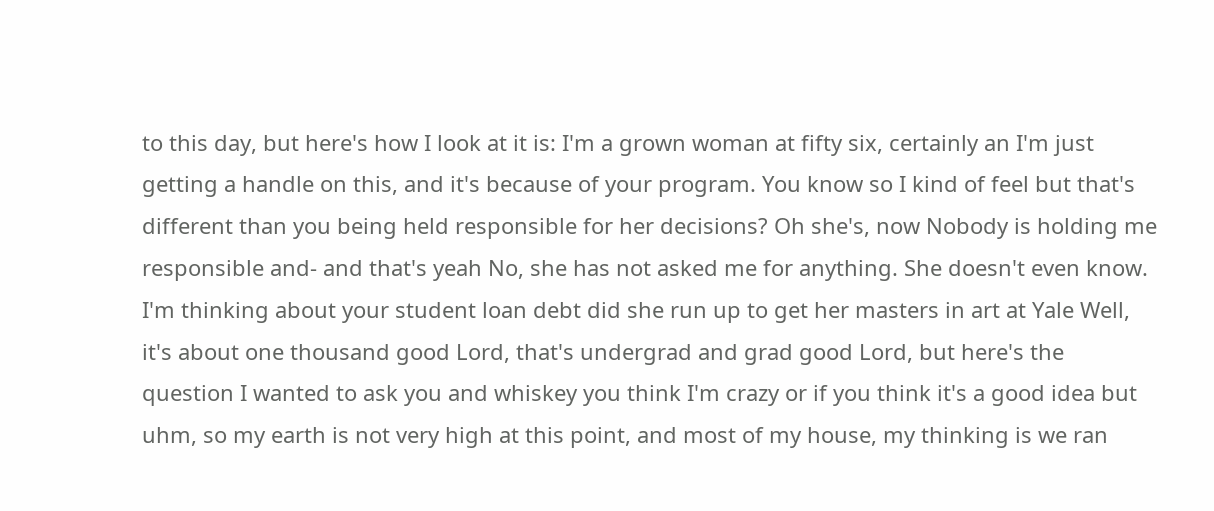to this day, but here's how I look at it is: I'm a grown woman at fifty six, certainly an I'm just getting a handle on this, and it's because of your program. You know so I kind of feel but that's different than you being held responsible for her decisions? Oh she's, now Nobody is holding me responsible and- and that's yeah No, she has not asked me for anything. She doesn't even know. I'm thinking about your student loan debt did she run up to get her masters in art at Yale Well, it's about one thousand good Lord, that's undergrad and grad good Lord, but here's the question I wanted to ask you and whiskey you think I'm crazy or if you think it's a good idea but uhm, so my earth is not very high at this point, and most of my house, my thinking is we ran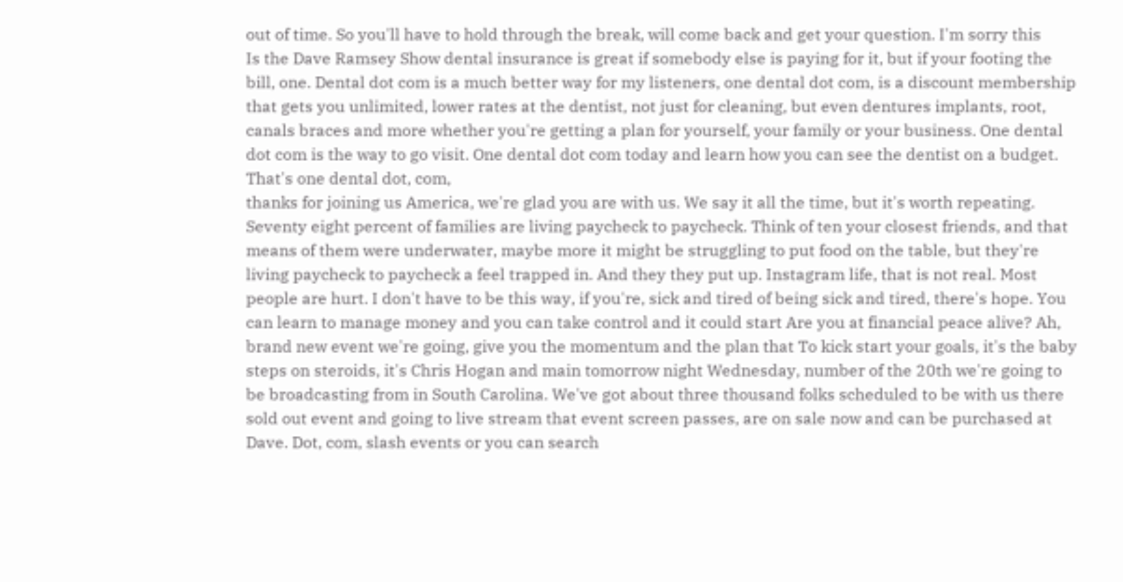out of time. So you'll have to hold through the break, will come back and get your question. I'm sorry this
Is the Dave Ramsey Show dental insurance is great if somebody else is paying for it, but if your footing the bill, one. Dental dot com is a much better way for my listeners, one dental dot com, is a discount membership that gets you unlimited, lower rates at the dentist, not just for cleaning, but even dentures implants, root, canals braces and more whether you're getting a plan for yourself, your family or your business. One dental dot com is the way to go visit. One dental dot com today and learn how you can see the dentist on a budget. That's one dental dot, com,
thanks for joining us America, we're glad you are with us. We say it all the time, but it's worth repeating. Seventy eight percent of families are living paycheck to paycheck. Think of ten your closest friends, and that means of them were underwater, maybe more it might be struggling to put food on the table, but they're living paycheck to paycheck a feel trapped in. And they they put up. Instagram life, that is not real. Most people are hurt. I don't have to be this way, if you're, sick and tired of being sick and tired, there's hope. You can learn to manage money and you can take control and it could start Are you at financial peace alive? Ah,
brand new event we're going, give you the momentum and the plan that To kick start your goals, it's the baby steps on steroids, it's Chris Hogan and main tomorrow night Wednesday, number of the 20th we're going to be broadcasting from in South Carolina. We've got about three thousand folks scheduled to be with us there sold out event and going to live stream that event screen passes, are on sale now and can be purchased at Dave. Dot, com, slash events or you can search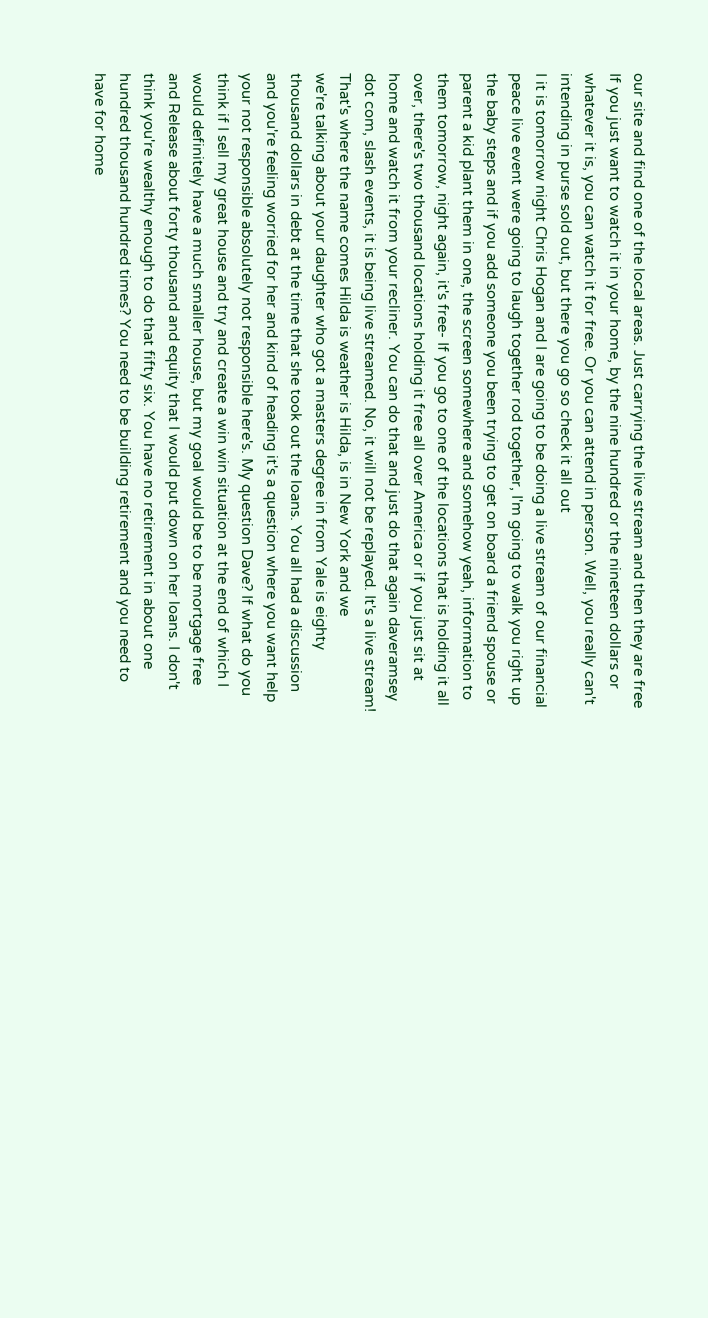our site and find one of the local areas. Just carrying the live stream and then they are free If you just want to watch it in your home, by the nine hundred or the nineteen dollars or whatever it is, you can watch it for free. Or you can attend in person. Well, you really can't intending in purse sold out, but there you go so check it all out
I it is tomorrow night Chris Hogan and I are going to be doing a live stream of our financial peace live event were going to laugh together rod together, I'm going to walk you right up the baby steps and if you add someone you been trying to get on board a friend spouse or parent a kid plant them in one, the screen somewhere and somehow yeah, information to them tomorrow, night again, it's free- If you go to one of the locations that is holding it all over, there's two thousand locations holding it free all over America or if you just sit at home and watch it from your recliner. You can do that and just do that again daveramsey dot com, slash events, it is being live streamed. No, it will not be replayed. It's a live stream! That's where the name comes Hilda is weather is Hilda, is in New York and we
we're talking about your daughter who got a masters degree in from Yale is eighty thousand dollars in debt at the time that she took out the loans. You all had a discussion and you're feeling worried for her and kind of heading it's a question where you want help your not responsible absolutely not responsible here's. My question Dave? If what do you think if I sell my great house and try and create a win win situation at the end of which I would definitely have a much smaller house, but my goal would be to be mortgage free and Release about forty thousand and equity that I would put down on her loans. I don't think you're wealthy enough to do that fifty six. You have no retirement in about one hundred thousand hundred times? You need to be building retirement and you need to have for home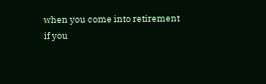when you come into retirement
if you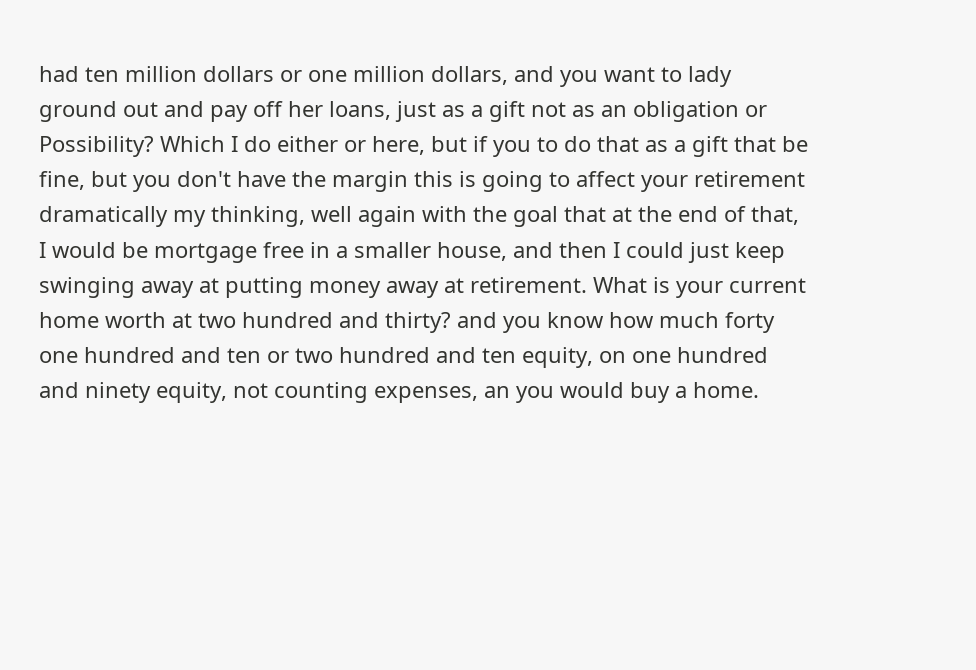had ten million dollars or one million dollars, and you want to lady ground out and pay off her loans, just as a gift not as an obligation or Possibility? Which I do either or here, but if you to do that as a gift that be fine, but you don't have the margin this is going to affect your retirement dramatically my thinking, well again with the goal that at the end of that, I would be mortgage free in a smaller house, and then I could just keep swinging away at putting money away at retirement. What is your current home worth at two hundred and thirty? and you know how much forty one hundred and ten or two hundred and ten equity, on one hundred and ninety equity, not counting expenses, an you would buy a home.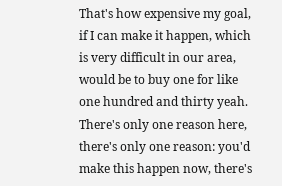That's how expensive my goal, if I can make it happen, which is very difficult in our area, would be to buy one for like one hundred and thirty yeah.
There's only one reason here, there's only one reason: you'd make this happen now, there's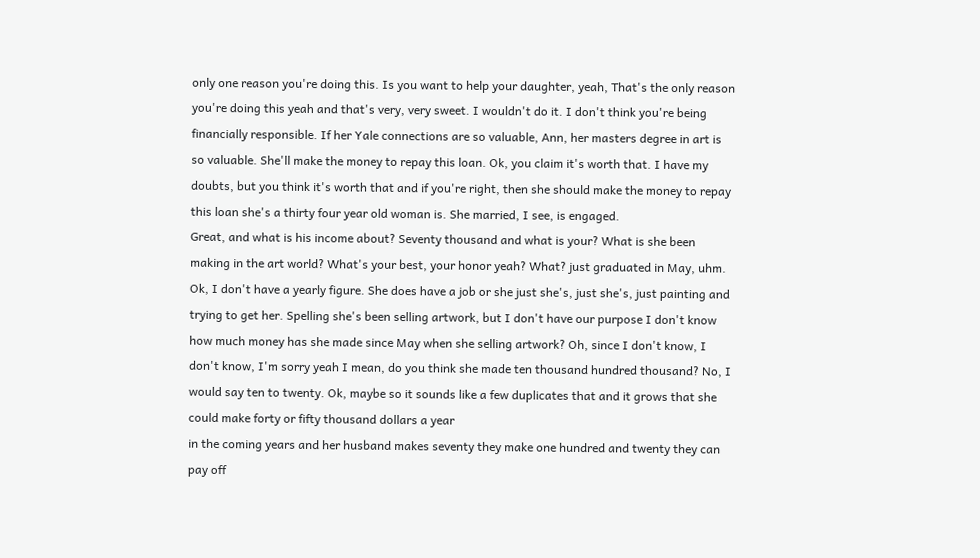only one reason you're doing this. Is you want to help your daughter, yeah, That's the only reason you're doing this yeah and that's very, very sweet. I wouldn't do it. I don't think you're being financially responsible. If her Yale connections are so valuable, Ann, her masters degree in art is so valuable. She'll make the money to repay this loan. Ok, you claim it's worth that. I have my doubts, but you think it's worth that and if you're right, then she should make the money to repay this loan she's a thirty four year old woman is. She married, I see, is engaged.
Great, and what is his income about? Seventy thousand and what is your? What is she been making in the art world? What's your best, your honor yeah? What? just graduated in May, uhm. Ok, I don't have a yearly figure. She does have a job or she just she's, just she's, just painting and trying to get her. Spelling she's been selling artwork, but I don't have our purpose I don't know how much money has she made since May when she selling artwork? Oh, since I don't know, I don't know, I'm sorry yeah I mean, do you think she made ten thousand hundred thousand? No, I would say ten to twenty. Ok, maybe so it sounds like a few duplicates that and it grows that she could make forty or fifty thousand dollars a year
in the coming years and her husband makes seventy they make one hundred and twenty they can pay off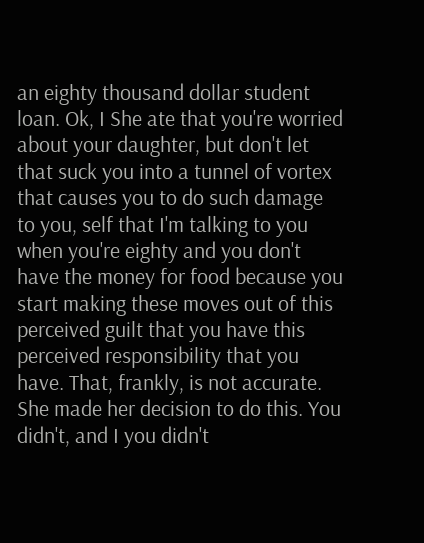an eighty thousand dollar student loan. Ok, I She ate that you're worried about your daughter, but don't let that suck you into a tunnel of vortex that causes you to do such damage to you, self that I'm talking to you when you're eighty and you don't have the money for food because you start making these moves out of this perceived guilt that you have this perceived responsibility that you have. That, frankly, is not accurate. She made her decision to do this. You didn't, and I you didn't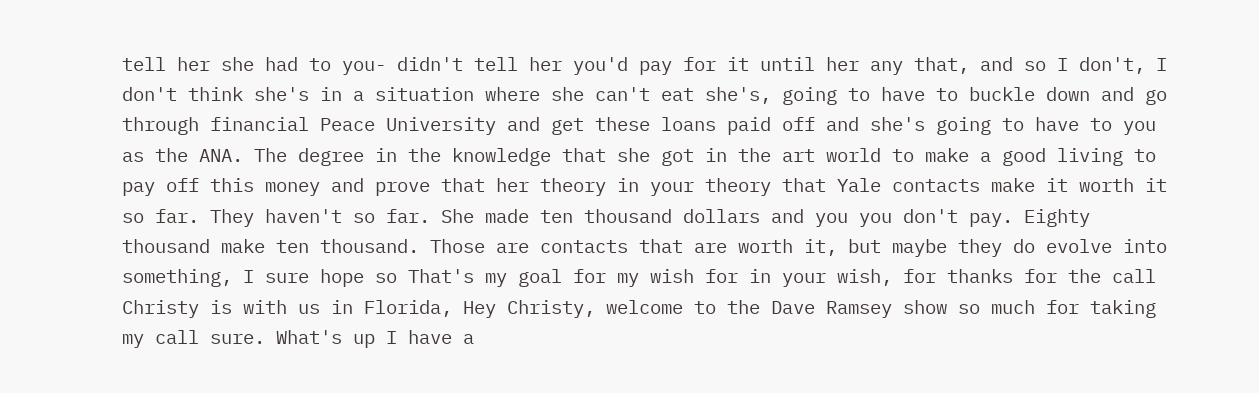tell her she had to you- didn't tell her you'd pay for it until her any that, and so I don't, I don't think she's in a situation where she can't eat she's, going to have to buckle down and go through financial Peace University and get these loans paid off and she's going to have to you
as the ANA. The degree in the knowledge that she got in the art world to make a good living to pay off this money and prove that her theory in your theory that Yale contacts make it worth it so far. They haven't so far. She made ten thousand dollars and you you don't pay. Eighty thousand make ten thousand. Those are contacts that are worth it, but maybe they do evolve into something, I sure hope so That's my goal for my wish for in your wish, for thanks for the call Christy is with us in Florida, Hey Christy, welcome to the Dave Ramsey show so much for taking my call sure. What's up I have a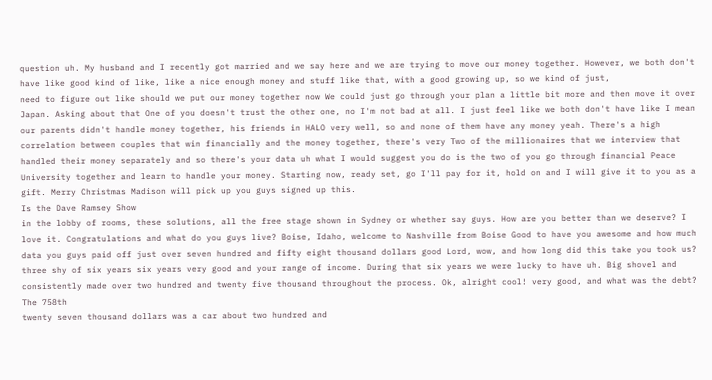question uh. My husband and I recently got married and we say here and we are trying to move our money together. However, we both don't have like good kind of like, like a nice enough money and stuff like that, with a good growing up, so we kind of just,
need to figure out like should we put our money together now We could just go through your plan a little bit more and then move it over Japan. Asking about that One of you doesn't trust the other one, no I'm not bad at all. I just feel like we both don't have like I mean our parents didn't handle money together, his friends in HALO very well, so and none of them have any money yeah. There's a high correlation between couples that win financially and the money together, there's very Two of the millionaires that we interview that handled their money separately and so there's your data uh what I would suggest you do is the two of you go through financial Peace University together and learn to handle your money. Starting now, ready set, go I'll pay for it, hold on and I will give it to you as a gift. Merry Christmas Madison will pick up you guys signed up this.
Is the Dave Ramsey Show
in the lobby of rooms, these solutions, all the free stage shown in Sydney or whether say guys. How are you better than we deserve? I love it. Congratulations and what do you guys live? Boise, Idaho, welcome to Nashville from Boise Good to have you awesome and how much data you guys paid off just over seven hundred and fifty eight thousand dollars good Lord, wow, and how long did this take you took us? three shy of six years six years very good and your range of income. During that six years we were lucky to have uh. Big shovel and consistently made over two hundred and twenty five thousand throughout the process. Ok, alright cool! very good, and what was the debt? The 758th
twenty seven thousand dollars was a car about two hundred and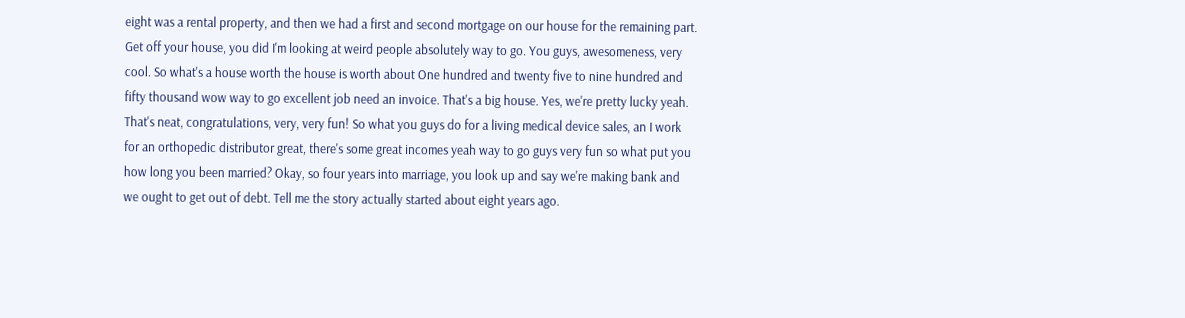eight was a rental property, and then we had a first and second mortgage on our house for the remaining part. Get off your house, you did I'm looking at weird people absolutely way to go. You guys, awesomeness, very cool. So what's a house worth the house is worth about One hundred and twenty five to nine hundred and fifty thousand wow way to go excellent job need an invoice. That's a big house. Yes, we're pretty lucky yeah. That's neat, congratulations, very, very fun! So what you guys do for a living medical device sales, an I work for an orthopedic distributor great, there's some great incomes yeah way to go guys very fun so what put you how long you been married? Okay, so four years into marriage, you look up and say we're making bank and we ought to get out of debt. Tell me the story actually started about eight years ago.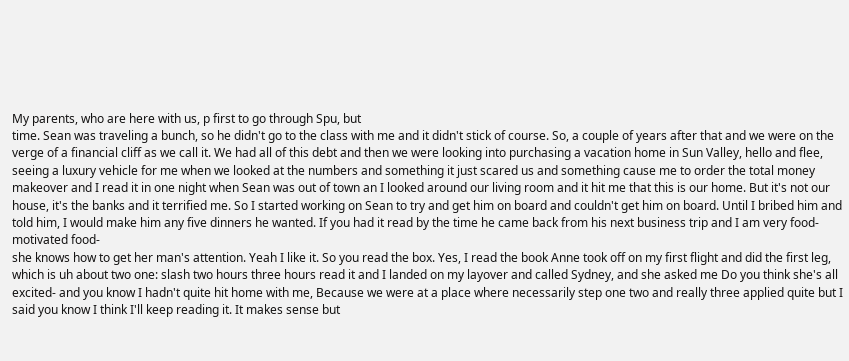My parents, who are here with us, p first to go through Spu, but
time. Sean was traveling a bunch, so he didn't go to the class with me and it didn't stick of course. So, a couple of years after that and we were on the verge of a financial cliff as we call it. We had all of this debt and then we were looking into purchasing a vacation home in Sun Valley, hello and flee, seeing a luxury vehicle for me when we looked at the numbers and something it just scared us and something cause me to order the total money makeover and I read it in one night when Sean was out of town an I looked around our living room and it hit me that this is our home. But it's not our house, it's the banks and it terrified me. So I started working on Sean to try and get him on board and couldn't get him on board. Until I bribed him and told him, I would make him any five dinners he wanted. If you had it read by the time he came back from his next business trip and I am very food- motivated food-
she knows how to get her man's attention. Yeah I like it. So you read the box. Yes, I read the book Anne took off on my first flight and did the first leg, which is uh about two one: slash two hours three hours read it and I landed on my layover and called Sydney, and she asked me Do you think she's all excited- and you know I hadn't quite hit home with me, Because we were at a place where necessarily step one two and really three applied quite but I said you know I think I'll keep reading it. It makes sense but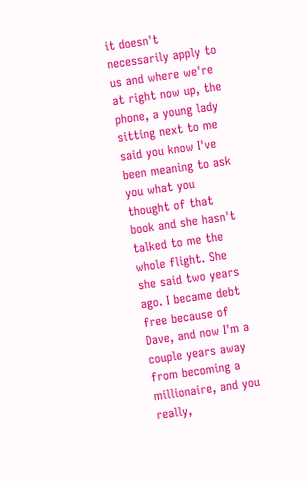it doesn't necessarily apply to us and where we're at right now up, the phone, a young lady sitting next to me said you know I've been meaning to ask you what you thought of that book and she hasn't talked to me the whole flight. She she said two years ago. I became debt free because of Dave, and now I'm a couple years away from becoming a millionaire, and you really,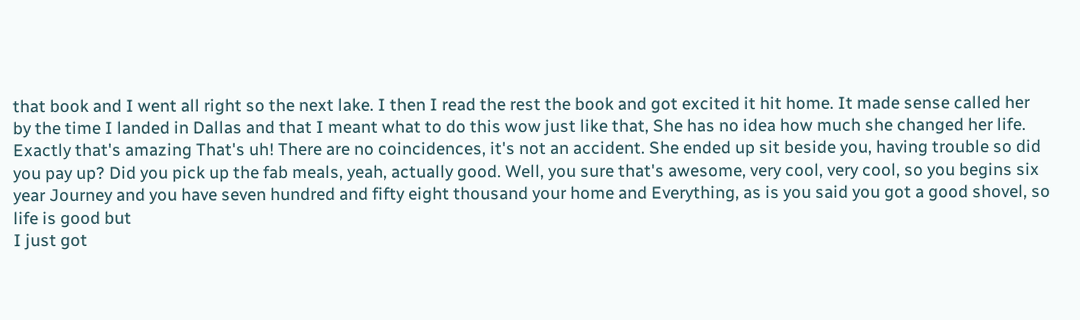that book and I went all right so the next lake. I then I read the rest the book and got excited it hit home. It made sense called her by the time I landed in Dallas and that I meant what to do this wow just like that, She has no idea how much she changed her life. Exactly that's amazing That's uh! There are no coincidences, it's not an accident. She ended up sit beside you, having trouble so did you pay up? Did you pick up the fab meals, yeah, actually good. Well, you sure that's awesome, very cool, very cool, so you begins six year Journey and you have seven hundred and fifty eight thousand your home and Everything, as is you said you got a good shovel, so life is good but
I just got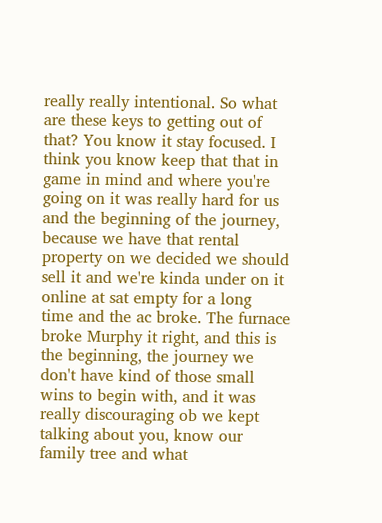really really intentional. So what are these keys to getting out of that? You know it stay focused. I think you know keep that that in game in mind and where you're going on it was really hard for us and the beginning of the journey, because we have that rental property on we decided we should sell it and we're kinda under on it online at sat empty for a long
time and the ac broke. The furnace broke Murphy it right, and this is the beginning, the journey we don't have kind of those small wins to begin with, and it was really discouraging ob we kept talking about you, know our family tree and what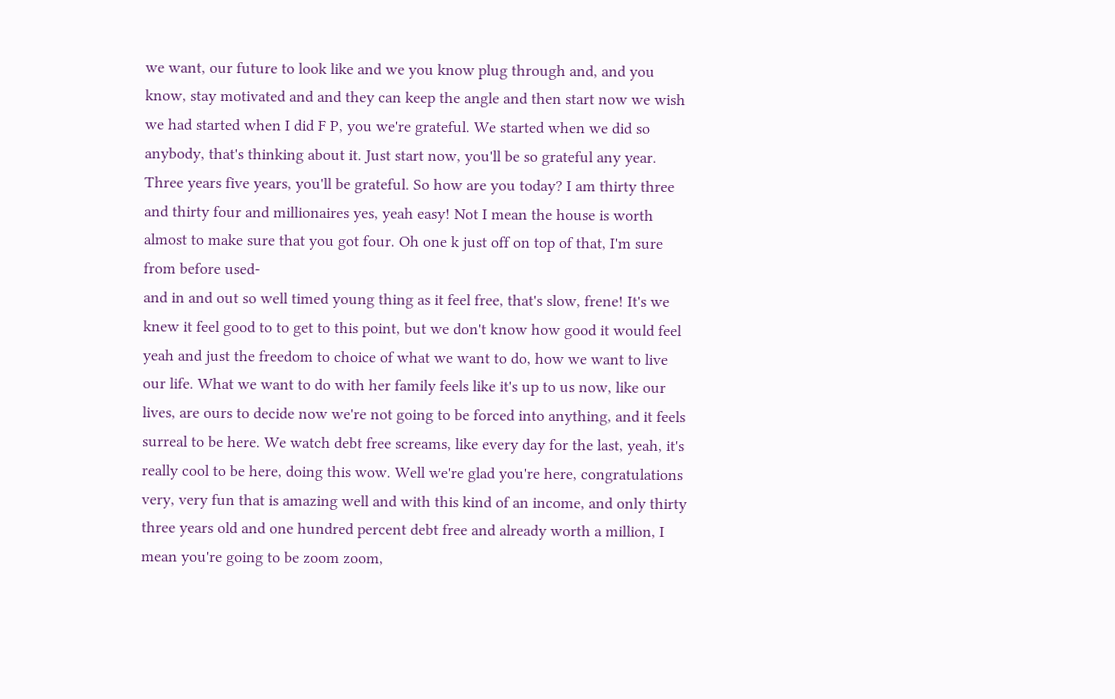we want, our future to look like and we you know plug through and, and you know, stay motivated and and they can keep the angle and then start now we wish we had started when I did F P, you we're grateful. We started when we did so anybody, that's thinking about it. Just start now, you'll be so grateful any year. Three years five years, you'll be grateful. So how are you today? I am thirty three and thirty four and millionaires yes, yeah easy! Not I mean the house is worth almost to make sure that you got four. Oh one k just off on top of that, I'm sure from before used-
and in and out so well timed young thing as it feel free, that's slow, frene! It's we knew it feel good to to get to this point, but we don't know how good it would feel yeah and just the freedom to choice of what we want to do, how we want to live our life. What we want to do with her family feels like it's up to us now, like our lives, are ours to decide now we're not going to be forced into anything, and it feels surreal to be here. We watch debt free screams, like every day for the last, yeah, it's really cool to be here, doing this wow. Well we're glad you're here, congratulations very, very fun that is amazing well and with this kind of an income, and only thirty three years old and one hundred percent debt free and already worth a million, I mean you're going to be zoom zoom,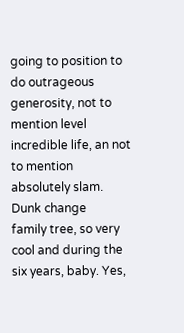going to position to do outrageous generosity, not to mention level incredible life, an not to mention absolutely slam. Dunk change
family tree, so very cool and during the six years, baby. Yes,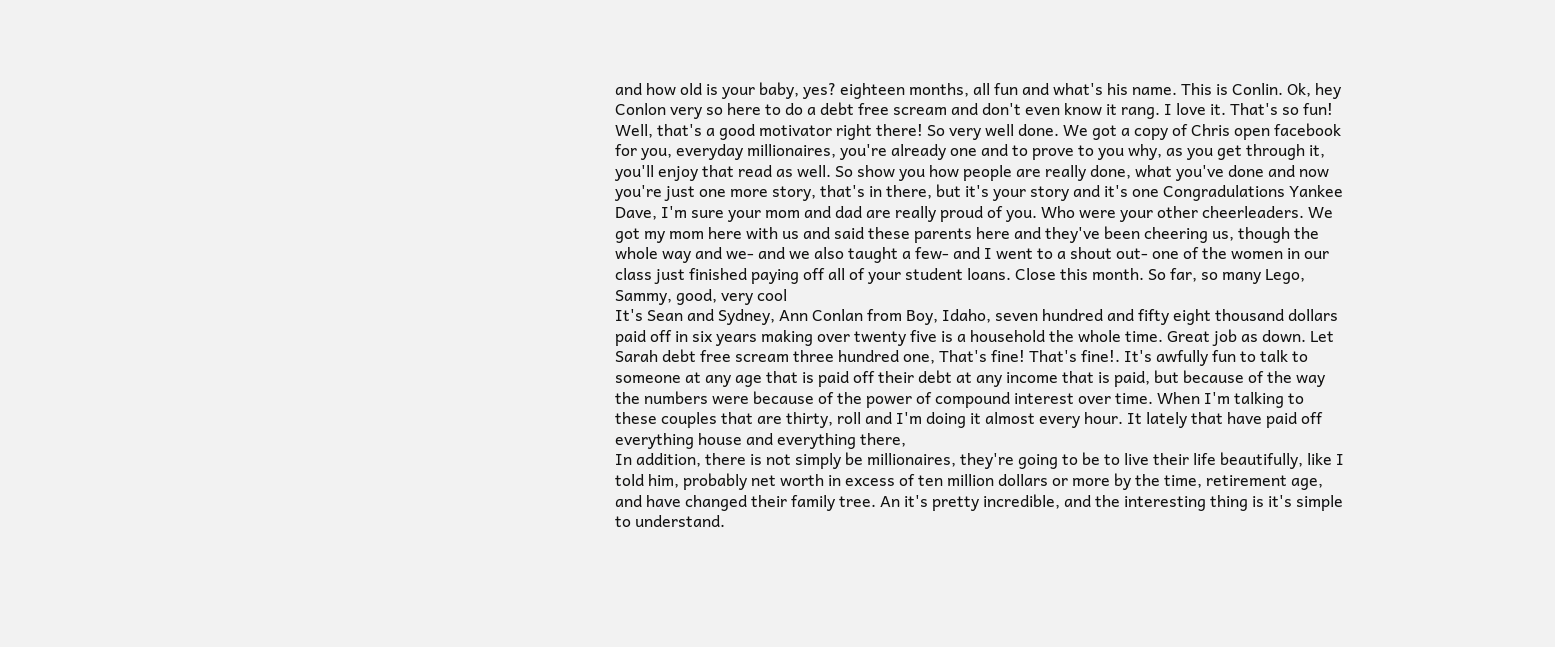and how old is your baby, yes? eighteen months, all fun and what's his name. This is Conlin. Ok, hey Conlon very so here to do a debt free scream and don't even know it rang. I love it. That's so fun! Well, that's a good motivator right there! So very well done. We got a copy of Chris open facebook for you, everyday millionaires, you're already one and to prove to you why, as you get through it, you'll enjoy that read as well. So show you how people are really done, what you've done and now you're just one more story, that's in there, but it's your story and it's one Congradulations Yankee Dave, I'm sure your mom and dad are really proud of you. Who were your other cheerleaders. We got my mom here with us and said these parents here and they've been cheering us, though the whole way and we- and we also taught a few- and I went to a shout out- one of the women in our class just finished paying off all of your student loans. Close this month. So far, so many Lego, Sammy, good, very cool
It's Sean and Sydney, Ann Conlan from Boy, Idaho, seven hundred and fifty eight thousand dollars paid off in six years making over twenty five is a household the whole time. Great job as down. Let Sarah debt free scream three hundred one, That's fine! That's fine!. It's awfully fun to talk to someone at any age that is paid off their debt at any income that is paid, but because of the way the numbers were because of the power of compound interest over time. When I'm talking to these couples that are thirty, roll and I'm doing it almost every hour. It lately that have paid off everything house and everything there,
In addition, there is not simply be millionaires, they're going to be to live their life beautifully, like I told him, probably net worth in excess of ten million dollars or more by the time, retirement age, and have changed their family tree. An it's pretty incredible, and the interesting thing is it's simple to understand.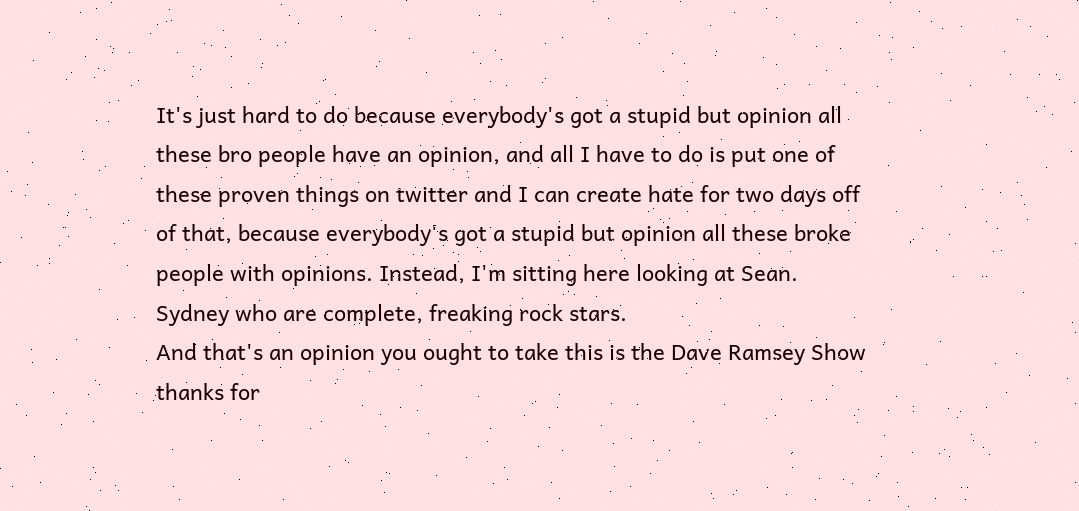It's just hard to do because everybody's got a stupid but opinion all these bro people have an opinion, and all I have to do is put one of these proven things on twitter and I can create hate for two days off of that, because everybody's got a stupid but opinion all these broke people with opinions. Instead, I'm sitting here looking at Sean. Sydney who are complete, freaking rock stars.
And that's an opinion you ought to take this is the Dave Ramsey Show thanks for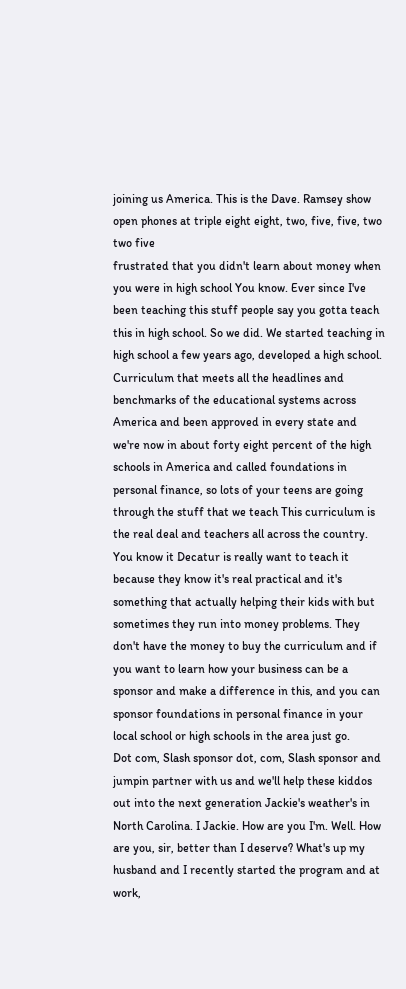joining us America. This is the Dave. Ramsey show open phones at triple eight eight, two, five, five, two two five
frustrated that you didn't learn about money when you were in high school You know. Ever since I've been teaching this stuff people say you gotta teach this in high school. So we did. We started teaching in high school a few years ago, developed a high school. Curriculum that meets all the headlines and benchmarks of the educational systems across America and been approved in every state and we're now in about forty eight percent of the high schools in America and called foundations in personal finance, so lots of your teens are going through the stuff that we teach This curriculum is the real deal and teachers all across the country. You know it Decatur is really want to teach it because they know it's real practical and it's something that actually helping their kids with but sometimes they run into money problems. They don't have the money to buy the curriculum and if you want to learn how your business can be a sponsor and make a difference in this, and you can sponsor foundations in personal finance in your local school or high schools in the area just go.
Dot com, Slash sponsor dot, com, Slash sponsor and jumpin partner with us and we'll help these kiddos out into the next generation Jackie's weather's in North Carolina. I Jackie. How are you I'm. Well. How are you, sir, better than I deserve? What's up my husband and I recently started the program and at work,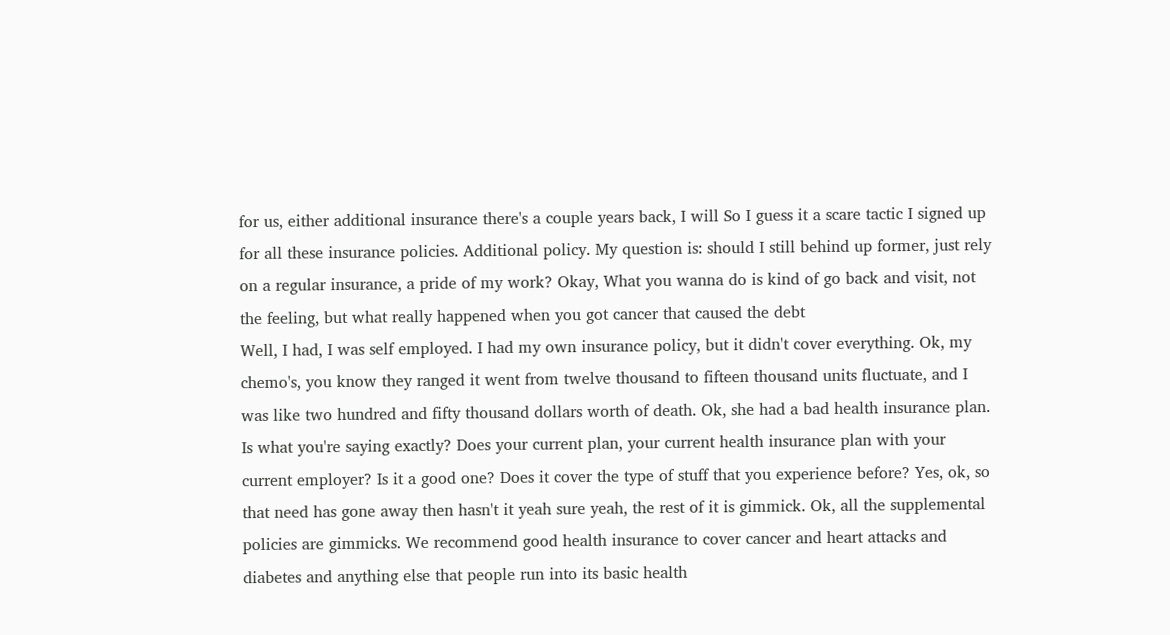for us, either additional insurance there's a couple years back, I will So I guess it a scare tactic I signed up for all these insurance policies. Additional policy. My question is: should I still behind up former, just rely on a regular insurance, a pride of my work? Okay, What you wanna do is kind of go back and visit, not the feeling, but what really happened when you got cancer that caused the debt
Well, I had, I was self employed. I had my own insurance policy, but it didn't cover everything. Ok, my chemo's, you know they ranged it went from twelve thousand to fifteen thousand units fluctuate, and I was like two hundred and fifty thousand dollars worth of death. Ok, she had a bad health insurance plan. Is what you're saying exactly? Does your current plan, your current health insurance plan with your current employer? Is it a good one? Does it cover the type of stuff that you experience before? Yes, ok, so that need has gone away then hasn't it yeah sure yeah, the rest of it is gimmick. Ok, all the supplemental policies are gimmicks. We recommend good health insurance to cover cancer and heart attacks and diabetes and anything else that people run into its basic health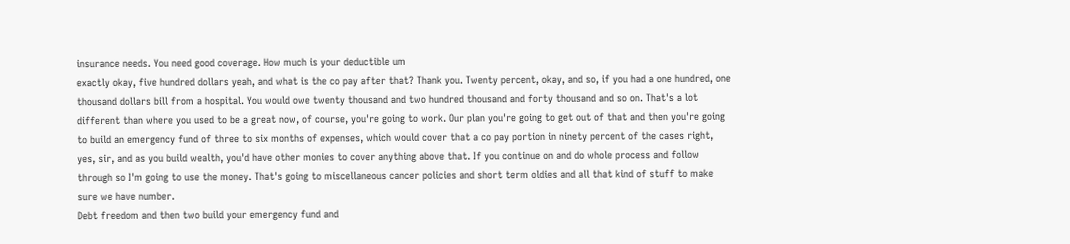insurance needs. You need good coverage. How much is your deductible um
exactly okay, five hundred dollars yeah, and what is the co pay after that? Thank you. Twenty percent, okay, and so, if you had a one hundred, one thousand dollars bill from a hospital. You would owe twenty thousand and two hundred thousand and forty thousand and so on. That's a lot different than where you used to be a great now, of course, you're going to work. Our plan you're going to get out of that and then you're going to build an emergency fund of three to six months of expenses, which would cover that a co pay portion in ninety percent of the cases right, yes, sir, and as you build wealth, you'd have other monies to cover anything above that. If you continue on and do whole process and follow through so I'm going to use the money. That's going to miscellaneous cancer policies and short term oldies and all that kind of stuff to make sure we have number.
Debt freedom and then two build your emergency fund and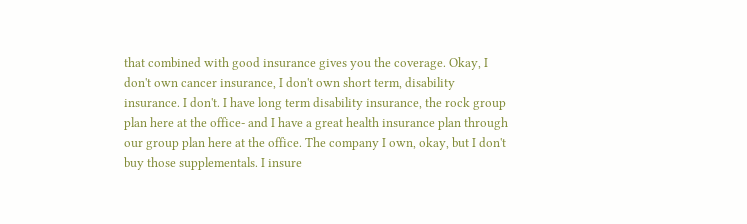that combined with good insurance gives you the coverage. Okay, I don't own cancer insurance, I don't own short term, disability insurance. I don't. I have long term disability insurance, the rock group plan here at the office- and I have a great health insurance plan through our group plan here at the office. The company I own, okay, but I don't buy those supplementals. I insure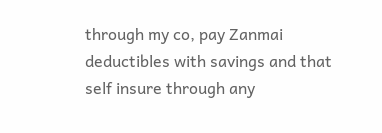through my co, pay Zanmai deductibles with savings and that self insure through any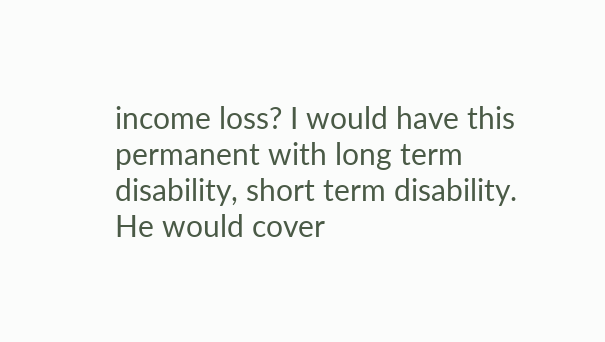income loss? I would have this permanent with long term disability, short term disability. He would cover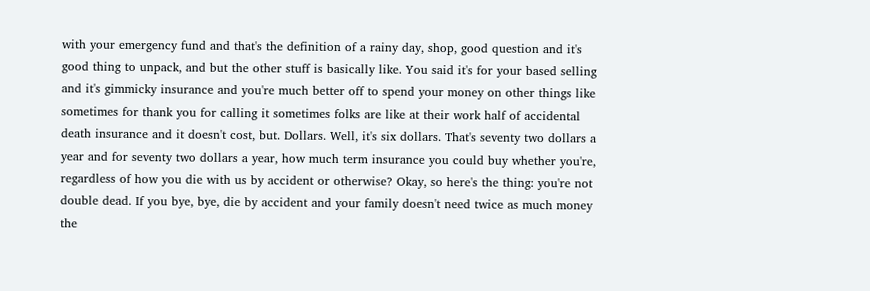with your emergency fund and that's the definition of a rainy day, shop, good question and it's good thing to unpack, and but the other stuff is basically like. You said it's for your based selling and it's gimmicky insurance and you're much better off to spend your money on other things like sometimes for thank you for calling it sometimes folks are like at their work half of accidental death insurance and it doesn't cost, but. Dollars. Well, it's six dollars. That's seventy two dollars a year and for seventy two dollars a year, how much term insurance you could buy whether you're, regardless of how you die with us by accident or otherwise? Okay, so here's the thing: you're not double dead. If you bye, bye, die by accident and your family doesn't need twice as much money the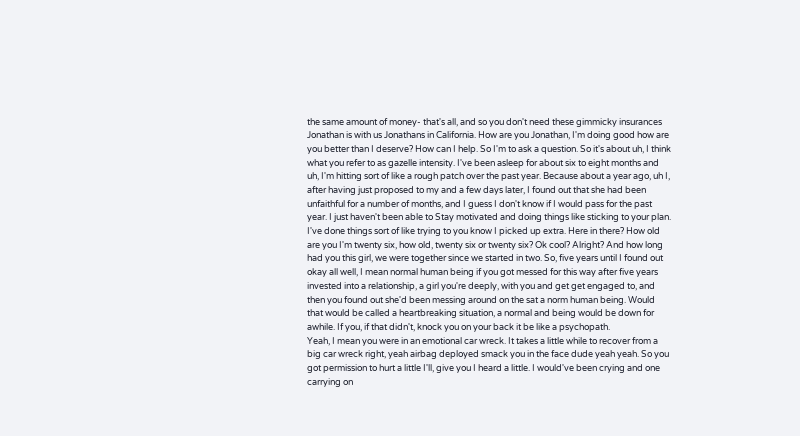the same amount of money- that's all, and so you don't need these gimmicky insurances Jonathan is with us Jonathans in California. How are you Jonathan, I'm doing good how are you better than I deserve? How can I help. So I'm to ask a question. So it's about uh, I think what you refer to as gazelle intensity. I've been asleep for about six to eight months and uh, I'm hitting sort of like a rough patch over the past year. Because about a year ago, uh I, after having just proposed to my and a few days later, I found out that she had been unfaithful for a number of months, and I guess I don't know if I would pass for the past year. I just haven't been able to Stay motivated and doing things like sticking to your plan.
I've done things sort of like trying to you know I picked up extra. Here in there? How old are you I'm twenty six, how old, twenty six or twenty six? Ok cool? Alright? And how long had you this girl, we were together since we started in two. So, five years until I found out okay all well, I mean normal human being if you got messed for this way after five years invested into a relationship, a girl you're deeply, with you and get get engaged to, and then you found out she'd been messing around on the sat a norm human being. Would that would be called a heartbreaking situation, a normal and being would be down for awhile. If you, if that didn't, knock you on your back it be like a psychopath.
Yeah, I mean you were in an emotional car wreck. It takes a little while to recover from a big car wreck right, yeah airbag deployed smack you in the face dude yeah yeah. So you got permission to hurt a little I'll, give you I heard a little. I would've been crying and one carrying on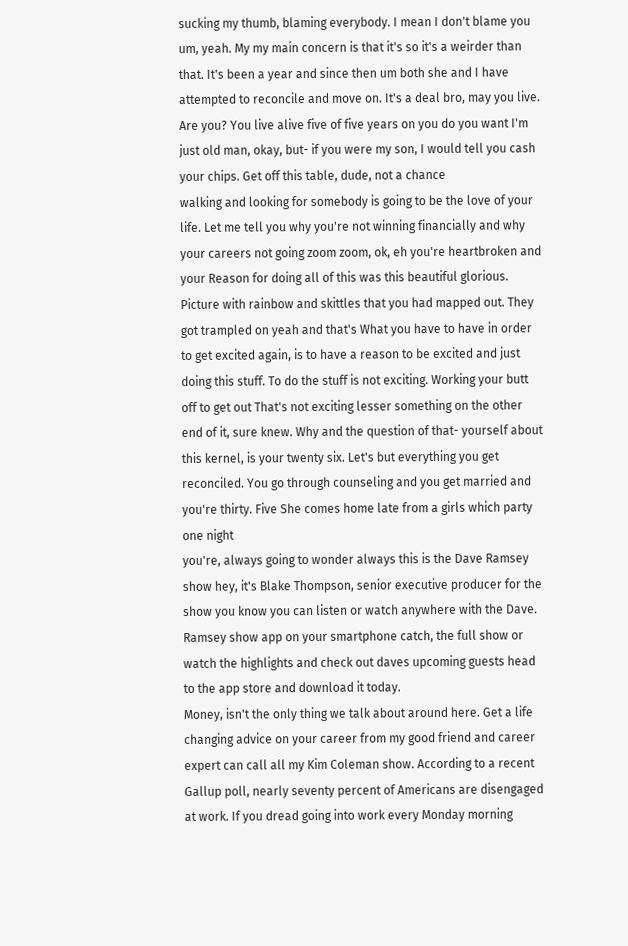sucking my thumb, blaming everybody. I mean I don't blame you um, yeah. My my main concern is that it's so it's a weirder than that. It's been a year and since then um both she and I have attempted to reconcile and move on. It's a deal bro, may you live. Are you? You live alive five of five years on you do you want I'm just old man, okay, but- if you were my son, I would tell you cash your chips. Get off this table, dude, not a chance
walking and looking for somebody is going to be the love of your life. Let me tell you why you're not winning financially and why your careers not going zoom zoom, ok, eh you're heartbroken and your Reason for doing all of this was this beautiful glorious. Picture with rainbow and skittles that you had mapped out. They got trampled on yeah and that's What you have to have in order to get excited again, is to have a reason to be excited and just doing this stuff. To do the stuff is not exciting. Working your butt off to get out That's not exciting lesser something on the other end of it, sure knew. Why and the question of that- yourself about this kernel, is your twenty six. Let's but everything you get reconciled. You go through counseling and you get married and you're thirty. Five She comes home late from a girls which party one night
you're, always going to wonder always this is the Dave Ramsey show hey, it's Blake Thompson, senior executive producer for the show you know you can listen or watch anywhere with the Dave. Ramsey show app on your smartphone catch, the full show or watch the highlights and check out daves upcoming guests head to the app store and download it today.
Money, isn't the only thing we talk about around here. Get a life changing advice on your career from my good friend and career expert can call all my Kim Coleman show. According to a recent Gallup poll, nearly seventy percent of Americans are disengaged at work. If you dread going into work every Monday morning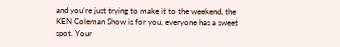and you're just trying to make it to the weekend, the KEN Coleman Show is for you, everyone has a sweet spot. Your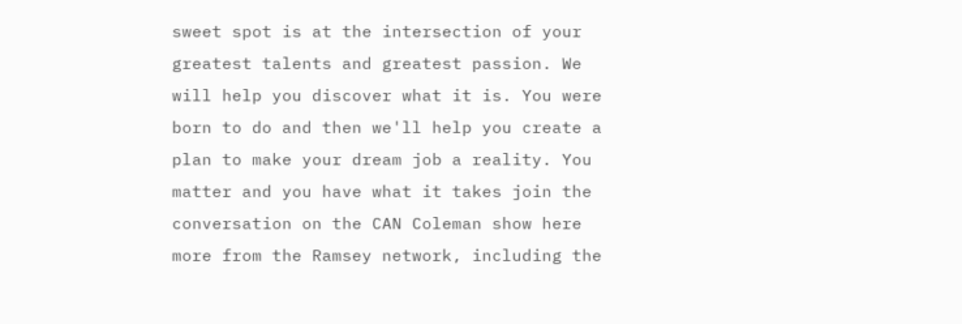sweet spot is at the intersection of your greatest talents and greatest passion. We will help you discover what it is. You were born to do and then we'll help you create a plan to make your dream job a reality. You matter and you have what it takes join the conversation on the CAN Coleman show here more from the Ramsey network, including the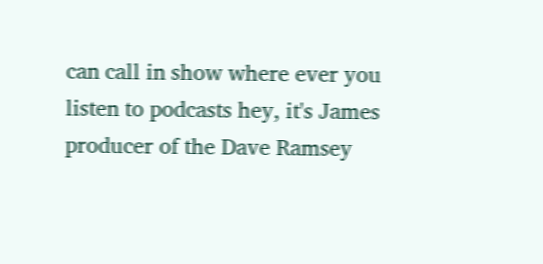can call in show where ever you listen to podcasts hey, it's James producer of the Dave Ramsey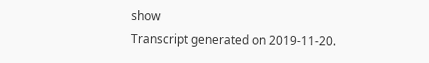show
Transcript generated on 2019-11-20.